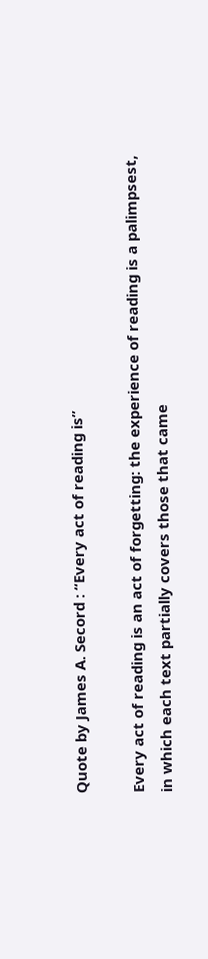Quote by James A. Secord : “Every act of reading is”

Every act of reading is an act of forgetting: the experience of reading is a palimpsest, in which each text partially covers those that came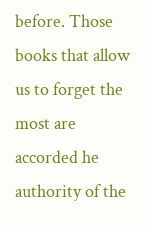before. Those books that allow us to forget the most are accorded he authority of the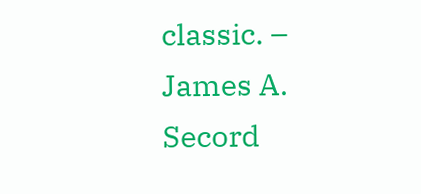classic. – James A. Secord